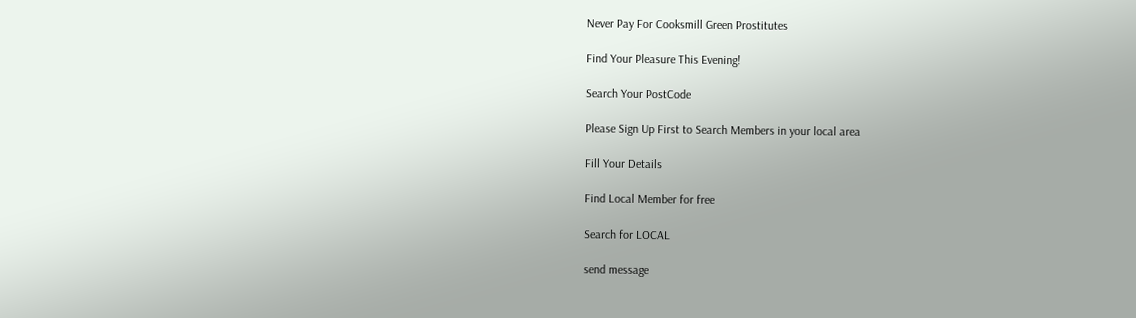Never Pay For Cooksmill Green Prostitutes

Find Your Pleasure This Evening!

Search Your PostCode

Please Sign Up First to Search Members in your local area

Fill Your Details

Find Local Member for free

Search for LOCAL

send message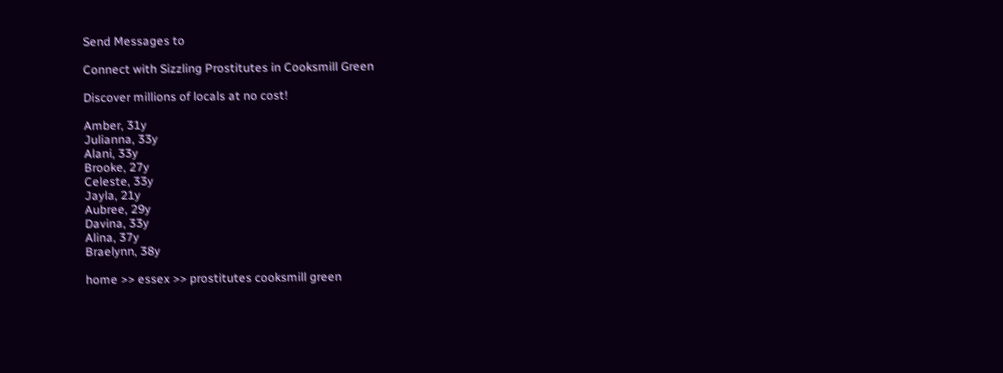Send Messages to

Connect with Sizzling Prostitutes in Cooksmill Green

Discover millions of locals at no cost!

Amber, 31y
Julianna, 33y
Alani, 33y
Brooke, 27y
Celeste, 33y
Jayla, 21y
Aubree, 29y
Davina, 33y
Alina, 37y
Braelynn, 38y

home >> essex >> prostitutes cooksmill green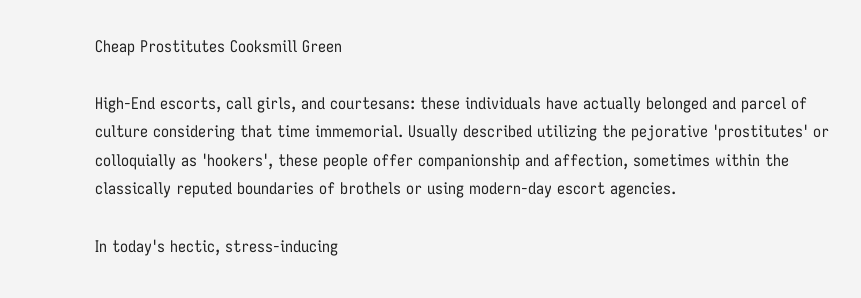Cheap Prostitutes Cooksmill Green

High-End escorts, call girls, and courtesans: these individuals have actually belonged and parcel of culture considering that time immemorial. Usually described utilizing the pejorative 'prostitutes' or colloquially as 'hookers', these people offer companionship and affection, sometimes within the classically reputed boundaries of brothels or using modern-day escort agencies.

In today's hectic, stress-inducing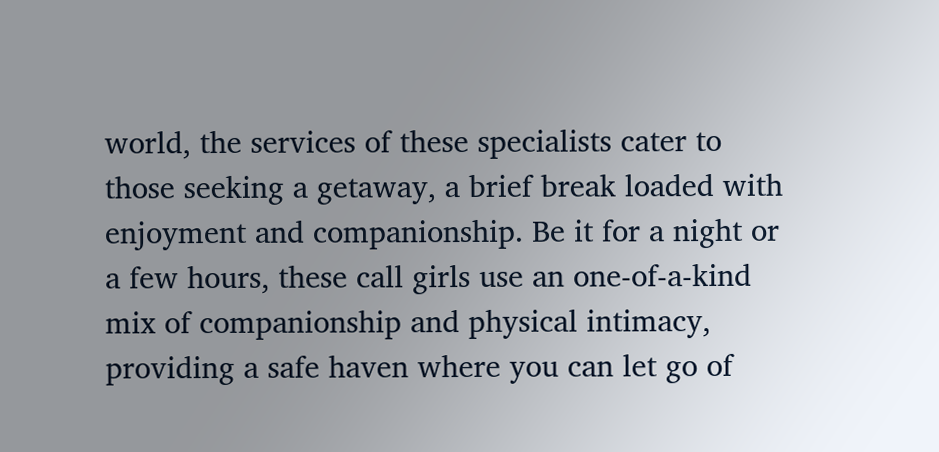world, the services of these specialists cater to those seeking a getaway, a brief break loaded with enjoyment and companionship. Be it for a night or a few hours, these call girls use an one-of-a-kind mix of companionship and physical intimacy, providing a safe haven where you can let go of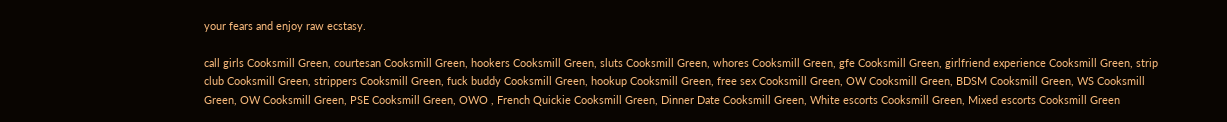your fears and enjoy raw ecstasy.

call girls Cooksmill Green, courtesan Cooksmill Green, hookers Cooksmill Green, sluts Cooksmill Green, whores Cooksmill Green, gfe Cooksmill Green, girlfriend experience Cooksmill Green, strip club Cooksmill Green, strippers Cooksmill Green, fuck buddy Cooksmill Green, hookup Cooksmill Green, free sex Cooksmill Green, OW Cooksmill Green, BDSM Cooksmill Green, WS Cooksmill Green, OW Cooksmill Green, PSE Cooksmill Green, OWO , French Quickie Cooksmill Green, Dinner Date Cooksmill Green, White escorts Cooksmill Green, Mixed escorts Cooksmill Green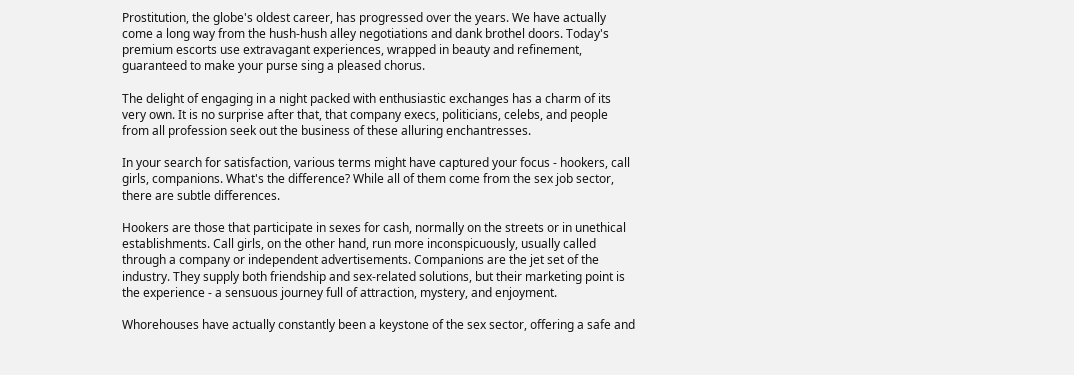Prostitution, the globe's oldest career, has progressed over the years. We have actually come a long way from the hush-hush alley negotiations and dank brothel doors. Today's premium escorts use extravagant experiences, wrapped in beauty and refinement, guaranteed to make your purse sing a pleased chorus.

The delight of engaging in a night packed with enthusiastic exchanges has a charm of its very own. It is no surprise after that, that company execs, politicians, celebs, and people from all profession seek out the business of these alluring enchantresses.

In your search for satisfaction, various terms might have captured your focus - hookers, call girls, companions. What's the difference? While all of them come from the sex job sector, there are subtle differences.

Hookers are those that participate in sexes for cash, normally on the streets or in unethical establishments. Call girls, on the other hand, run more inconspicuously, usually called through a company or independent advertisements. Companions are the jet set of the industry. They supply both friendship and sex-related solutions, but their marketing point is the experience - a sensuous journey full of attraction, mystery, and enjoyment.

Whorehouses have actually constantly been a keystone of the sex sector, offering a safe and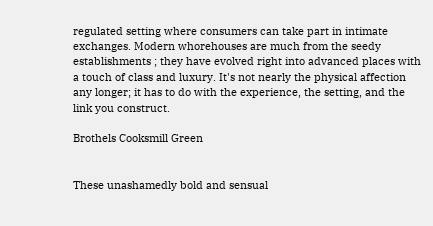regulated setting where consumers can take part in intimate exchanges. Modern whorehouses are much from the seedy establishments ; they have evolved right into advanced places with a touch of class and luxury. It's not nearly the physical affection any longer; it has to do with the experience, the setting, and the link you construct.

Brothels Cooksmill Green


These unashamedly bold and sensual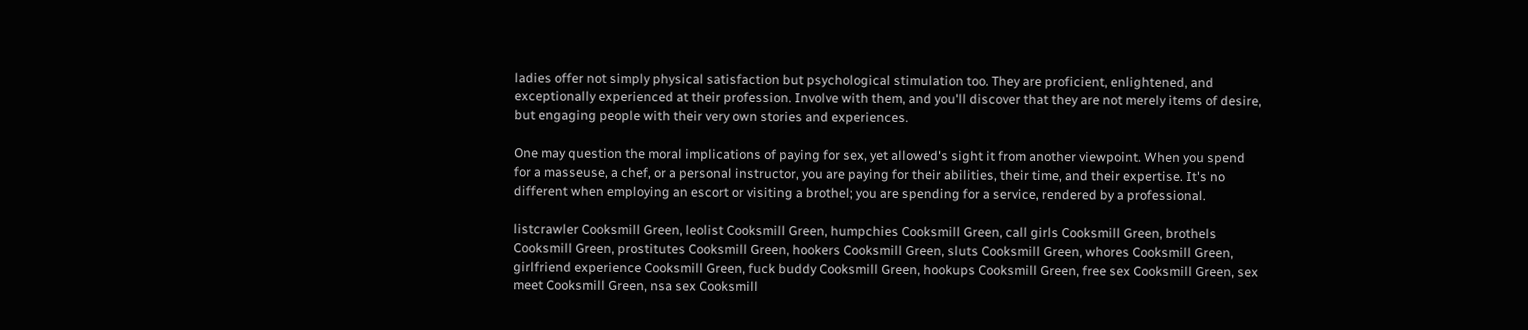ladies offer not simply physical satisfaction but psychological stimulation too. They are proficient, enlightened, and exceptionally experienced at their profession. Involve with them, and you'll discover that they are not merely items of desire, but engaging people with their very own stories and experiences.

One may question the moral implications of paying for sex, yet allowed's sight it from another viewpoint. When you spend for a masseuse, a chef, or a personal instructor, you are paying for their abilities, their time, and their expertise. It's no different when employing an escort or visiting a brothel; you are spending for a service, rendered by a professional.

listcrawler Cooksmill Green, leolist Cooksmill Green, humpchies Cooksmill Green, call girls Cooksmill Green, brothels Cooksmill Green, prostitutes Cooksmill Green, hookers Cooksmill Green, sluts Cooksmill Green, whores Cooksmill Green, girlfriend experience Cooksmill Green, fuck buddy Cooksmill Green, hookups Cooksmill Green, free sex Cooksmill Green, sex meet Cooksmill Green, nsa sex Cooksmill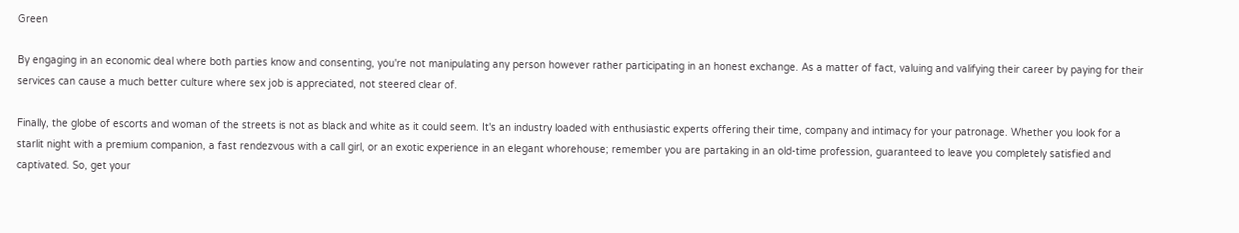Green

By engaging in an economic deal where both parties know and consenting, you're not manipulating any person however rather participating in an honest exchange. As a matter of fact, valuing and valifying their career by paying for their services can cause a much better culture where sex job is appreciated, not steered clear of.

Finally, the globe of escorts and woman of the streets is not as black and white as it could seem. It's an industry loaded with enthusiastic experts offering their time, company and intimacy for your patronage. Whether you look for a starlit night with a premium companion, a fast rendezvous with a call girl, or an exotic experience in an elegant whorehouse; remember you are partaking in an old-time profession, guaranteed to leave you completely satisfied and captivated. So, get your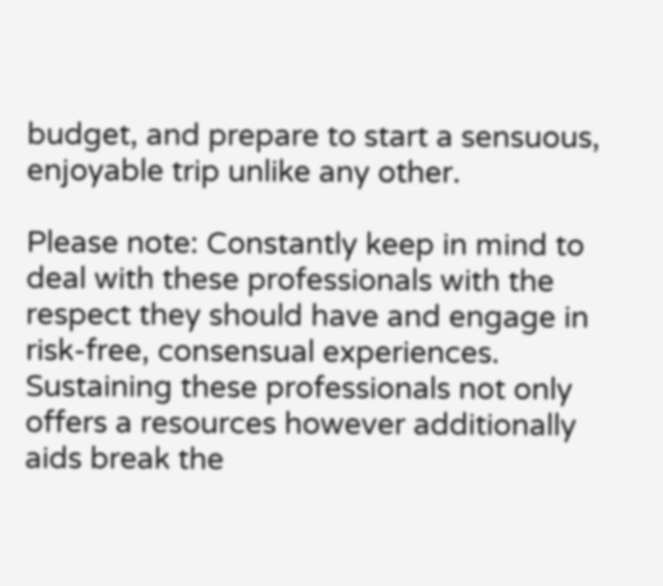budget, and prepare to start a sensuous, enjoyable trip unlike any other.

Please note: Constantly keep in mind to deal with these professionals with the respect they should have and engage in risk-free, consensual experiences. Sustaining these professionals not only offers a resources however additionally aids break the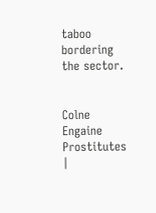taboo bordering the sector.


Colne Engaine Prostitutes |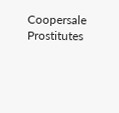Coopersale Prostitutes